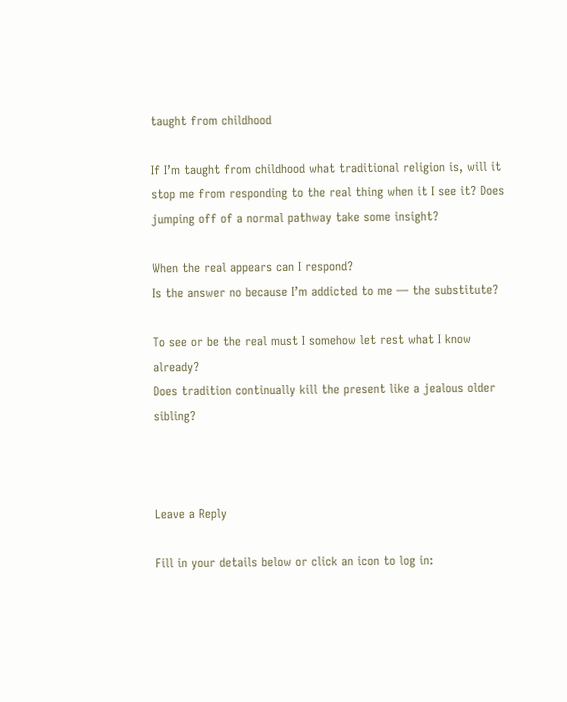taught from childhood

If I’m taught from childhood what traditional religion is, will it stop me from responding to the real thing when it I see it? Does jumping off of a normal pathway take some insight?

When the real appears can I respond?
Is the answer no because I’m addicted to me — the substitute?

To see or be the real must I somehow let rest what I know already?
Does tradition continually kill the present like a jealous older sibling?



Leave a Reply

Fill in your details below or click an icon to log in: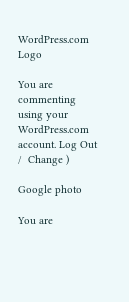WordPress.com Logo

You are commenting using your WordPress.com account. Log Out /  Change )

Google photo

You are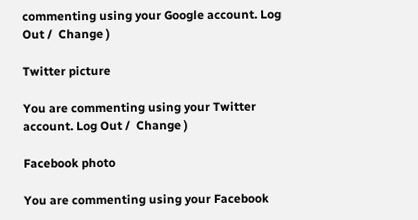commenting using your Google account. Log Out /  Change )

Twitter picture

You are commenting using your Twitter account. Log Out /  Change )

Facebook photo

You are commenting using your Facebook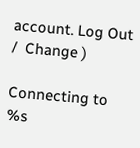account. Log Out /  Change )

Connecting to %s